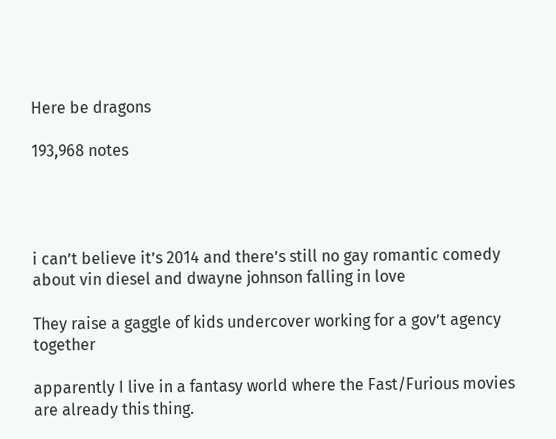Here be dragons

193,968 notes




i can’t believe it’s 2014 and there’s still no gay romantic comedy about vin diesel and dwayne johnson falling in love

They raise a gaggle of kids undercover working for a gov’t agency together

apparently I live in a fantasy world where the Fast/Furious movies are already this thing.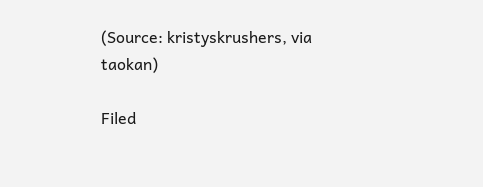(Source: kristyskrushers, via taokan)

Filed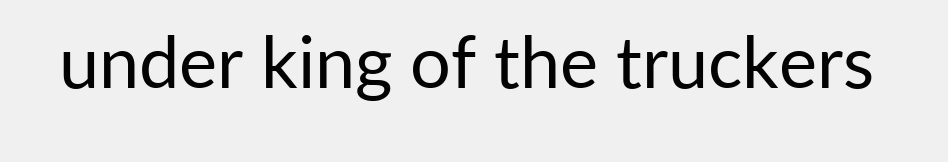under king of the truckers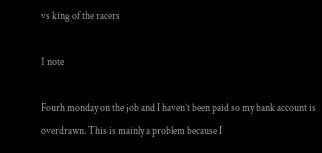vs king of the racers

1 note

Fourh monday on the job and I haven’t been paid so my bank account is overdrawn. This is mainly a problem because I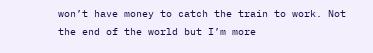won’t have money to catch the train to work. Not the end of the world but I’m more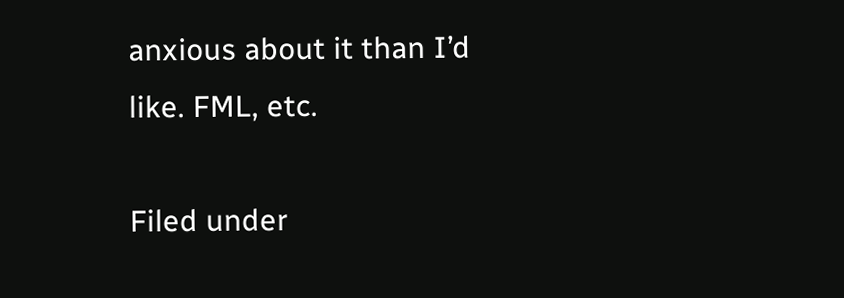anxious about it than I’d like. FML, etc.

Filed under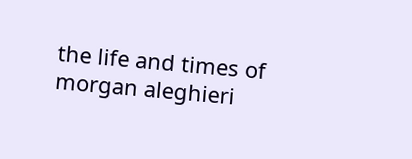the life and times of morgan aleghieri